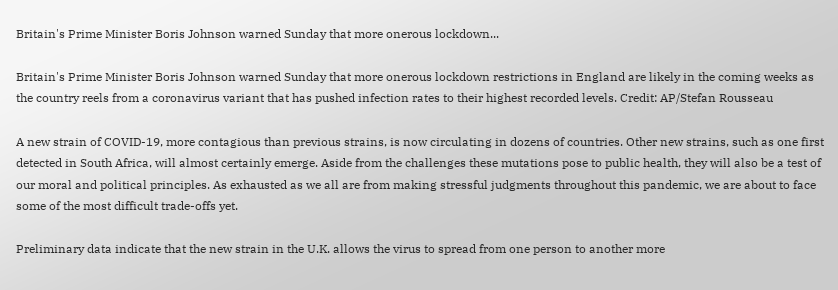Britain's Prime Minister Boris Johnson warned Sunday that more onerous lockdown...

Britain's Prime Minister Boris Johnson warned Sunday that more onerous lockdown restrictions in England are likely in the coming weeks as the country reels from a coronavirus variant that has pushed infection rates to their highest recorded levels. Credit: AP/Stefan Rousseau

A new strain of COVID-19, more contagious than previous strains, is now circulating in dozens of countries. Other new strains, such as one first detected in South Africa, will almost certainly emerge. Aside from the challenges these mutations pose to public health, they will also be a test of our moral and political principles. As exhausted as we all are from making stressful judgments throughout this pandemic, we are about to face some of the most difficult trade-offs yet.

Preliminary data indicate that the new strain in the U.K. allows the virus to spread from one person to another more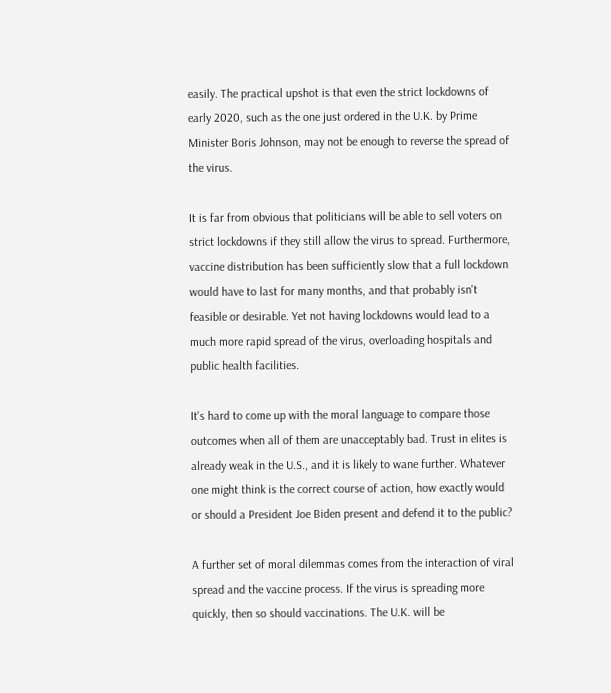easily. The practical upshot is that even the strict lockdowns of early 2020, such as the one just ordered in the U.K. by Prime Minister Boris Johnson, may not be enough to reverse the spread of the virus.

It is far from obvious that politicians will be able to sell voters on strict lockdowns if they still allow the virus to spread. Furthermore, vaccine distribution has been sufficiently slow that a full lockdown would have to last for many months, and that probably isn't feasible or desirable. Yet not having lockdowns would lead to a much more rapid spread of the virus, overloading hospitals and public health facilities.

It's hard to come up with the moral language to compare those outcomes when all of them are unacceptably bad. Trust in elites is already weak in the U.S., and it is likely to wane further. Whatever one might think is the correct course of action, how exactly would or should a President Joe Biden present and defend it to the public?

A further set of moral dilemmas comes from the interaction of viral spread and the vaccine process. If the virus is spreading more quickly, then so should vaccinations. The U.K. will be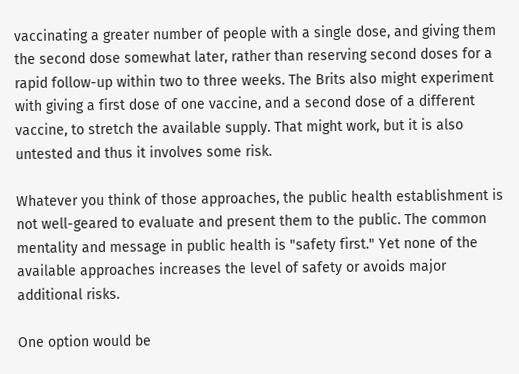vaccinating a greater number of people with a single dose, and giving them the second dose somewhat later, rather than reserving second doses for a rapid follow-up within two to three weeks. The Brits also might experiment with giving a first dose of one vaccine, and a second dose of a different vaccine, to stretch the available supply. That might work, but it is also untested and thus it involves some risk.

Whatever you think of those approaches, the public health establishment is not well-geared to evaluate and present them to the public. The common mentality and message in public health is "safety first." Yet none of the available approaches increases the level of safety or avoids major additional risks.

One option would be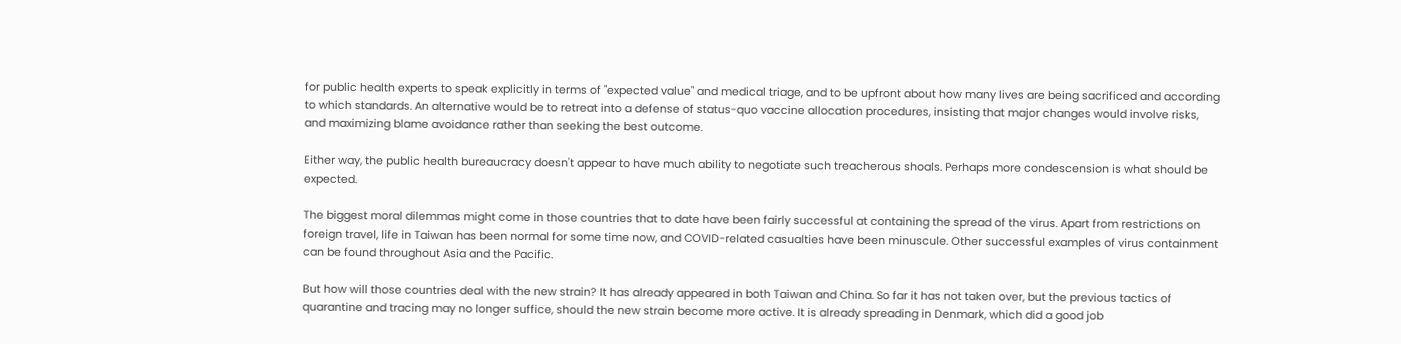for public health experts to speak explicitly in terms of "expected value" and medical triage, and to be upfront about how many lives are being sacrificed and according to which standards. An alternative would be to retreat into a defense of status-quo vaccine allocation procedures, insisting that major changes would involve risks, and maximizing blame avoidance rather than seeking the best outcome.

Either way, the public health bureaucracy doesn't appear to have much ability to negotiate such treacherous shoals. Perhaps more condescension is what should be expected.

The biggest moral dilemmas might come in those countries that to date have been fairly successful at containing the spread of the virus. Apart from restrictions on foreign travel, life in Taiwan has been normal for some time now, and COVID-related casualties have been minuscule. Other successful examples of virus containment can be found throughout Asia and the Pacific.

But how will those countries deal with the new strain? It has already appeared in both Taiwan and China. So far it has not taken over, but the previous tactics of quarantine and tracing may no longer suffice, should the new strain become more active. It is already spreading in Denmark, which did a good job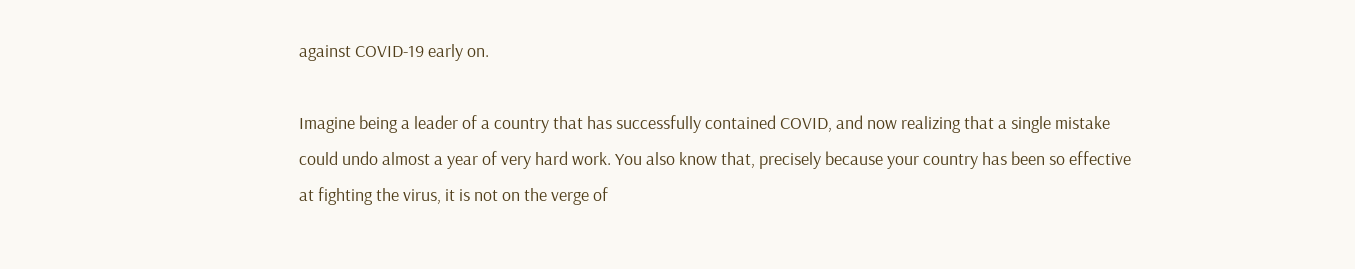against COVID-19 early on.

Imagine being a leader of a country that has successfully contained COVID, and now realizing that a single mistake could undo almost a year of very hard work. You also know that, precisely because your country has been so effective at fighting the virus, it is not on the verge of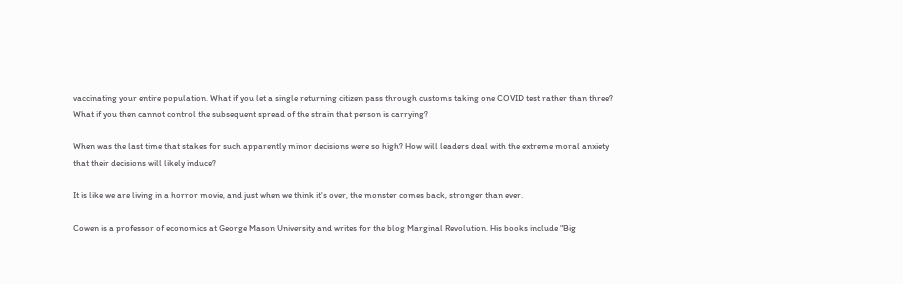vaccinating your entire population. What if you let a single returning citizen pass through customs taking one COVID test rather than three? What if you then cannot control the subsequent spread of the strain that person is carrying?

When was the last time that stakes for such apparently minor decisions were so high? How will leaders deal with the extreme moral anxiety that their decisions will likely induce?

It is like we are living in a horror movie, and just when we think it's over, the monster comes back, stronger than ever.

Cowen is a professor of economics at George Mason University and writes for the blog Marginal Revolution. His books include "Big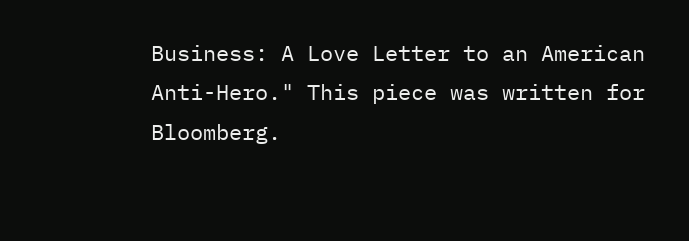Business: A Love Letter to an American Anti-Hero." This piece was written for Bloomberg.